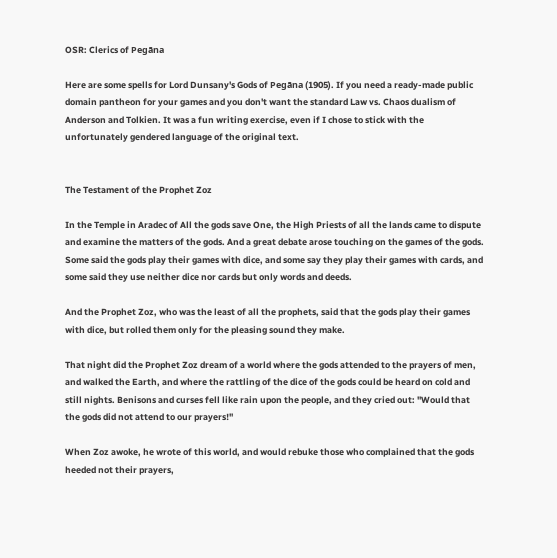OSR: Clerics of Pegāna

Here are some spells for Lord Dunsany's Gods of Pegāna (1905). If you need a ready-made public domain pantheon for your games and you don't want the standard Law vs. Chaos dualism of Anderson and Tolkien. It was a fun writing exercise, even if I chose to stick with the unfortunately gendered language of the original text.


The Testament of the Prophet Zoz

In the Temple in Aradec of All the gods save One, the High Priests of all the lands came to dispute and examine the matters of the gods. And a great debate arose touching on the games of the gods. Some said the gods play their games with dice, and some say they play their games with cards, and some said they use neither dice nor cards but only words and deeds.

And the Prophet Zoz, who was the least of all the prophets, said that the gods play their games with dice, but rolled them only for the pleasing sound they make.

That night did the Prophet Zoz dream of a world where the gods attended to the prayers of men, and walked the Earth, and where the rattling of the dice of the gods could be heard on cold and still nights. Benisons and curses fell like rain upon the people, and they cried out: "Would that the gods did not attend to our prayers!"

When Zoz awoke, he wrote of this world, and would rebuke those who complained that the gods heeded not their prayers,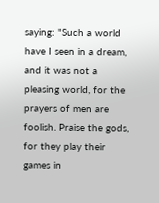saying: "Such a world have I seen in a dream, and it was not a pleasing world, for the prayers of men are foolish. Praise the gods, for they play their games in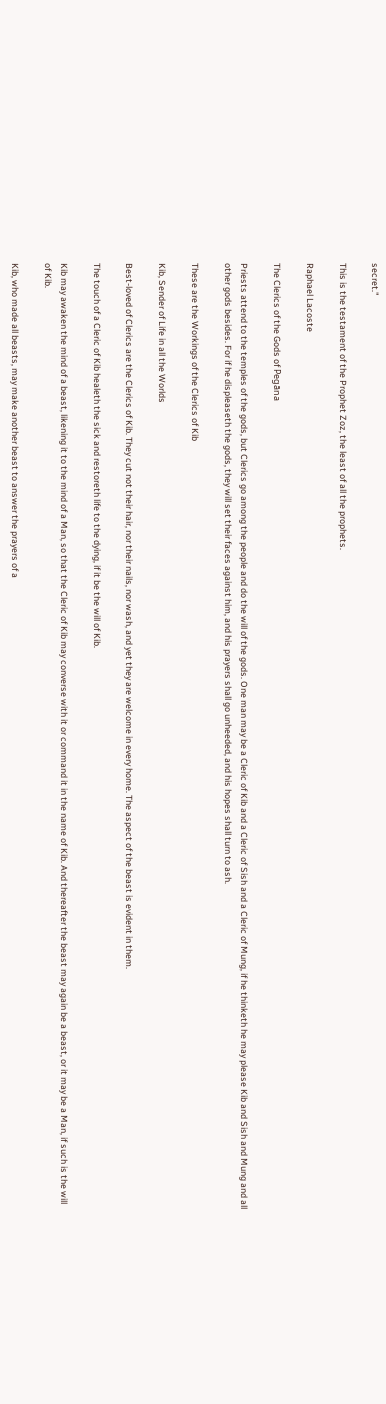secret."

This is the testament of the Prophet Zoz, the least of all the prophets.

Raphael Lacoste

The Clerics of the Gods of Pegāna

Priests attend to the temples of the gods, but Clerics go among the people and do the will of the gods. One man may be a Cleric of Kib and a Cleric of Sish and a Cleric of Mung, if he thinketh he may please Kib and Sish and Mung and all other gods besides. For if he displeaseth the gods, they will set their faces against him, and his prayers shall go unheeded, and his hopes shall turn to ash.

These are the Workings of the Clerics of Kib

Kib, Sender of Life in all the Worlds

Best-loved of Clerics are the Clerics of Kib. They cut not their hair, nor their nails, nor wash, and yet they are welcome in every home. The aspect of the beast is evident in them.

The touch of a Cleric of Kib healeth the sick and restoreth life to the dying, if it be the will of Kib.

Kib may awaken the mind of a beast, likening it to the mind of a Man, so that the Cleric of Kib may converse with it or command it in the name of Kib. And thereafter the beast may again be a beast, or it may be a Man, if such is the will of Kib.

Kib, who made all beasts, may make another beast to answer the prayers of a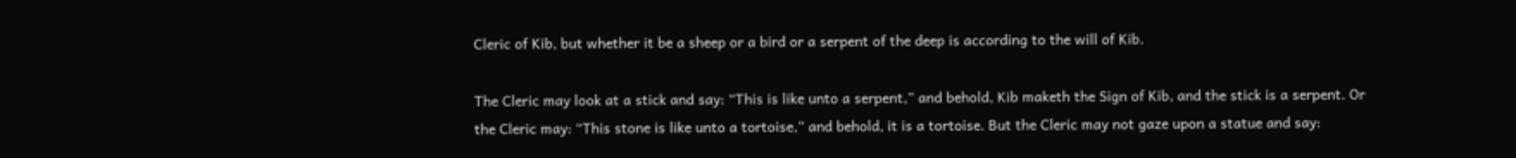Cleric of Kib, but whether it be a sheep or a bird or a serpent of the deep is according to the will of Kib.

The Cleric may look at a stick and say: “This is like unto a serpent,” and behold, Kib maketh the Sign of Kib, and the stick is a serpent. Or the Cleric may: “This stone is like unto a tortoise,” and behold, it is a tortoise. But the Cleric may not gaze upon a statue and say: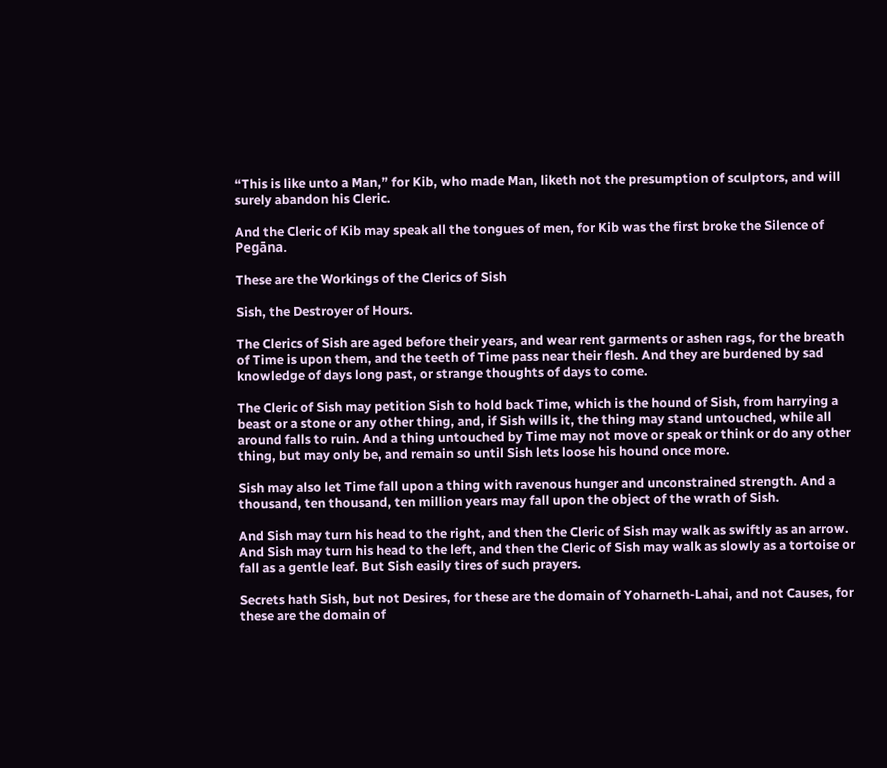“This is like unto a Man,” for Kib, who made Man, liketh not the presumption of sculptors, and will surely abandon his Cleric.

And the Cleric of Kib may speak all the tongues of men, for Kib was the first broke the Silence of Pegāna.

These are the Workings of the Clerics of Sish

Sish, the Destroyer of Hours.

The Clerics of Sish are aged before their years, and wear rent garments or ashen rags, for the breath of Time is upon them, and the teeth of Time pass near their flesh. And they are burdened by sad knowledge of days long past, or strange thoughts of days to come.

The Cleric of Sish may petition Sish to hold back Time, which is the hound of Sish, from harrying a beast or a stone or any other thing, and, if Sish wills it, the thing may stand untouched, while all around falls to ruin. And a thing untouched by Time may not move or speak or think or do any other thing, but may only be, and remain so until Sish lets loose his hound once more.

Sish may also let Time fall upon a thing with ravenous hunger and unconstrained strength. And a thousand, ten thousand, ten million years may fall upon the object of the wrath of Sish.

And Sish may turn his head to the right, and then the Cleric of Sish may walk as swiftly as an arrow. And Sish may turn his head to the left, and then the Cleric of Sish may walk as slowly as a tortoise or fall as a gentle leaf. But Sish easily tires of such prayers.

Secrets hath Sish, but not Desires, for these are the domain of Yoharneth-Lahai, and not Causes, for these are the domain of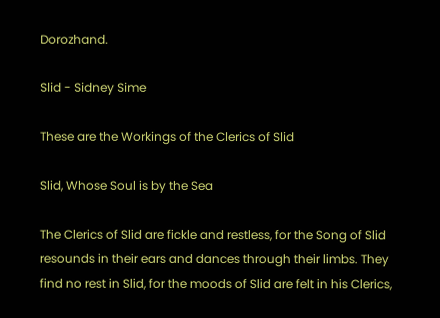Dorozhand.

Slid - Sidney Sime

These are the Workings of the Clerics of Slid

Slid, Whose Soul is by the Sea

The Clerics of Slid are fickle and restless, for the Song of Slid resounds in their ears and dances through their limbs. They find no rest in Slid, for the moods of Slid are felt in his Clerics,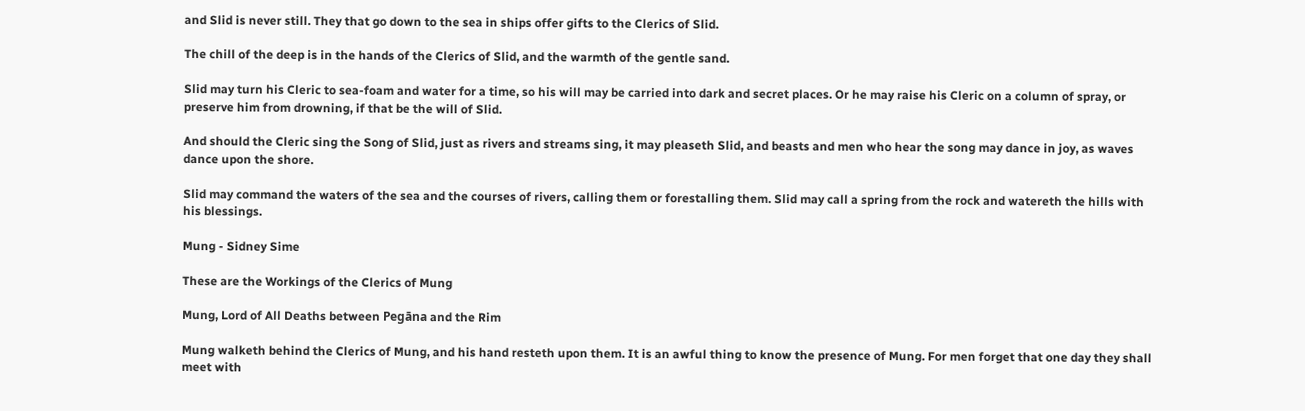and Slid is never still. They that go down to the sea in ships offer gifts to the Clerics of Slid.

The chill of the deep is in the hands of the Clerics of Slid, and the warmth of the gentle sand.

Slid may turn his Cleric to sea-foam and water for a time, so his will may be carried into dark and secret places. Or he may raise his Cleric on a column of spray, or preserve him from drowning, if that be the will of Slid.

And should the Cleric sing the Song of Slid, just as rivers and streams sing, it may pleaseth Slid, and beasts and men who hear the song may dance in joy, as waves dance upon the shore.

Slid may command the waters of the sea and the courses of rivers, calling them or forestalling them. Slid may call a spring from the rock and watereth the hills with his blessings.

Mung - Sidney Sime

These are the Workings of the Clerics of Mung

Mung, Lord of All Deaths between Pegāna and the Rim

Mung walketh behind the Clerics of Mung, and his hand resteth upon them. It is an awful thing to know the presence of Mung. For men forget that one day they shall meet with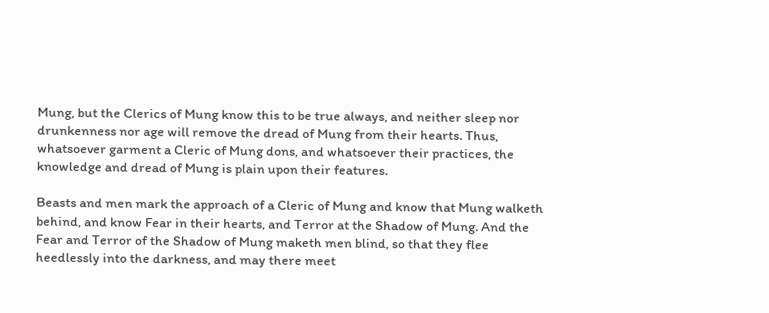Mung, but the Clerics of Mung know this to be true always, and neither sleep nor drunkenness nor age will remove the dread of Mung from their hearts. Thus, whatsoever garment a Cleric of Mung dons, and whatsoever their practices, the knowledge and dread of Mung is plain upon their features.

Beasts and men mark the approach of a Cleric of Mung and know that Mung walketh behind, and know Fear in their hearts, and Terror at the Shadow of Mung. And the Fear and Terror of the Shadow of Mung maketh men blind, so that they flee heedlessly into the darkness, and may there meet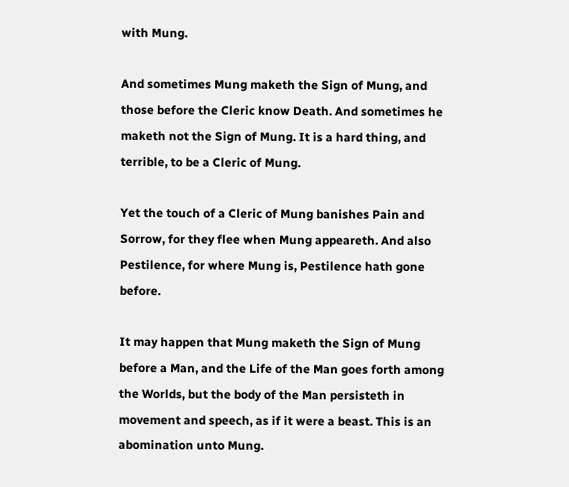with Mung.

And sometimes Mung maketh the Sign of Mung, and those before the Cleric know Death. And sometimes he maketh not the Sign of Mung. It is a hard thing, and terrible, to be a Cleric of Mung.

Yet the touch of a Cleric of Mung banishes Pain and Sorrow, for they flee when Mung appeareth. And also Pestilence, for where Mung is, Pestilence hath gone before.

It may happen that Mung maketh the Sign of Mung before a Man, and the Life of the Man goes forth among the Worlds, but the body of the Man persisteth in movement and speech, as if it were a beast. This is an abomination unto Mung.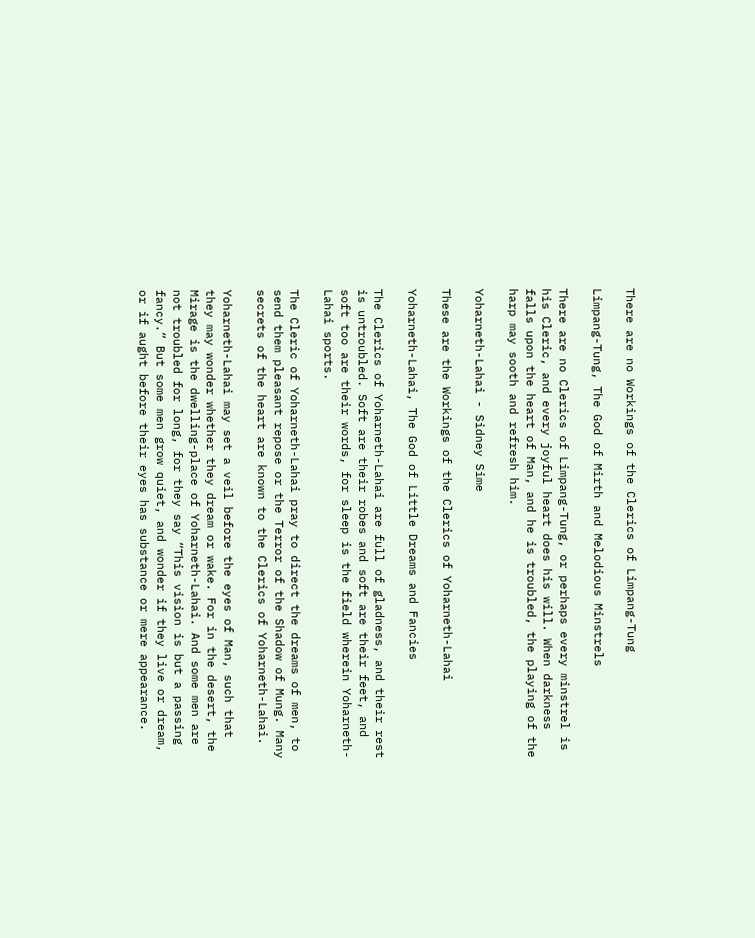There are no Workings of the Clerics of Limpang-Tung

Limpang-Tung, The God of Mirth and Melodious Minstrels

There are no Clerics of Limpang-Tung, or perhaps every minstrel is his Cleric, and every joyful heart does his will. When darkness falls upon the heart of Man, and he is troubled, the playing of the harp may sooth and refresh him.

Yoharneth-Lahai - Sidney Sime

These are the Workings of the Clerics of Yoharneth-Lahai

Yoharneth-Lahai, The God of Little Dreams and Fancies

The Clerics of Yoharneth-Lahai are full of gladness, and their rest is untroubled. Soft are their robes and soft are their feet, and soft too are their words, for sleep is the field wherein Yoharneth-Lahai sports.

The Cleric of Yoharneth-Lahai pray to direct the dreams of men, to send them pleasant repose or the Terror of the Shadow of Mung. Many secrets of the heart are known to the Clerics of Yoharneth-Lahai.

Yoharneth-Lahai may set a veil before the eyes of Man, such that they may wonder whether they dream or wake. For in the desert, the Mirage is the dwelling-place of Yoharneth-Lahai. And some men are not troubled for long, for they say “This vision is but a passing fancy.” But some men grow quiet, and wonder if they live or dream, or if aught before their eyes has substance or mere appearance.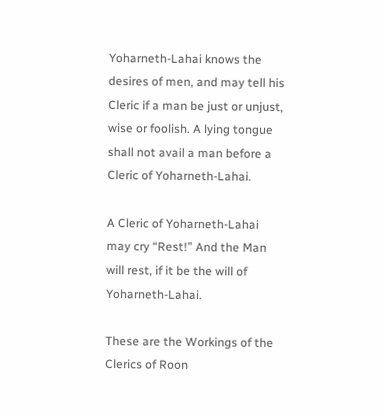Yoharneth-Lahai knows the desires of men, and may tell his Cleric if a man be just or unjust, wise or foolish. A lying tongue shall not avail a man before a Cleric of Yoharneth-Lahai.

A Cleric of Yoharneth-Lahai may cry “Rest!” And the Man will rest, if it be the will of Yoharneth-Lahai.

These are the Workings of the Clerics of Roon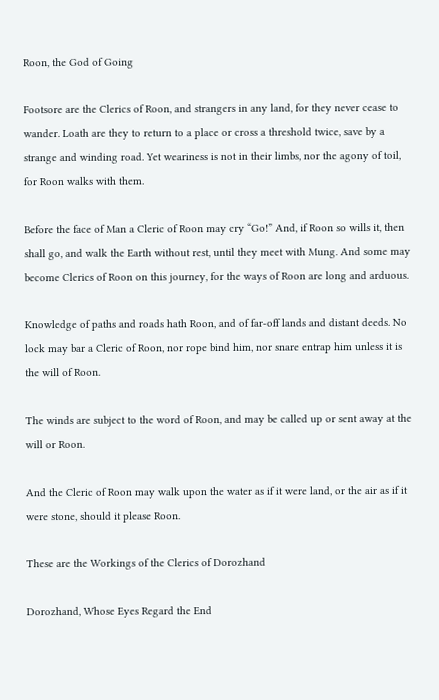Roon, the God of Going

Footsore are the Clerics of Roon, and strangers in any land, for they never cease to wander. Loath are they to return to a place or cross a threshold twice, save by a strange and winding road. Yet weariness is not in their limbs, nor the agony of toil, for Roon walks with them.

Before the face of Man a Cleric of Roon may cry “Go!” And, if Roon so wills it, then shall go, and walk the Earth without rest, until they meet with Mung. And some may become Clerics of Roon on this journey, for the ways of Roon are long and arduous.

Knowledge of paths and roads hath Roon, and of far-off lands and distant deeds. No lock may bar a Cleric of Roon, nor rope bind him, nor snare entrap him unless it is the will of Roon.

The winds are subject to the word of Roon, and may be called up or sent away at the will or Roon.

And the Cleric of Roon may walk upon the water as if it were land, or the air as if it were stone, should it please Roon.

These are the Workings of the Clerics of Dorozhand

Dorozhand, Whose Eyes Regard the End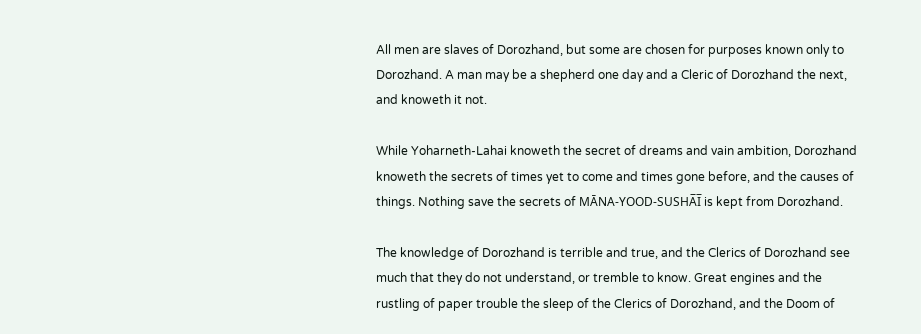All men are slaves of Dorozhand, but some are chosen for purposes known only to Dorozhand. A man may be a shepherd one day and a Cleric of Dorozhand the next, and knoweth it not.

While Yoharneth-Lahai knoweth the secret of dreams and vain ambition, Dorozhand knoweth the secrets of times yet to come and times gone before, and the causes of things. Nothing save the secrets of MĀNA-YOOD-SUSHA̅I̅ is kept from Dorozhand.

The knowledge of Dorozhand is terrible and true, and the Clerics of Dorozhand see much that they do not understand, or tremble to know. Great engines and the rustling of paper trouble the sleep of the Clerics of Dorozhand, and the Doom of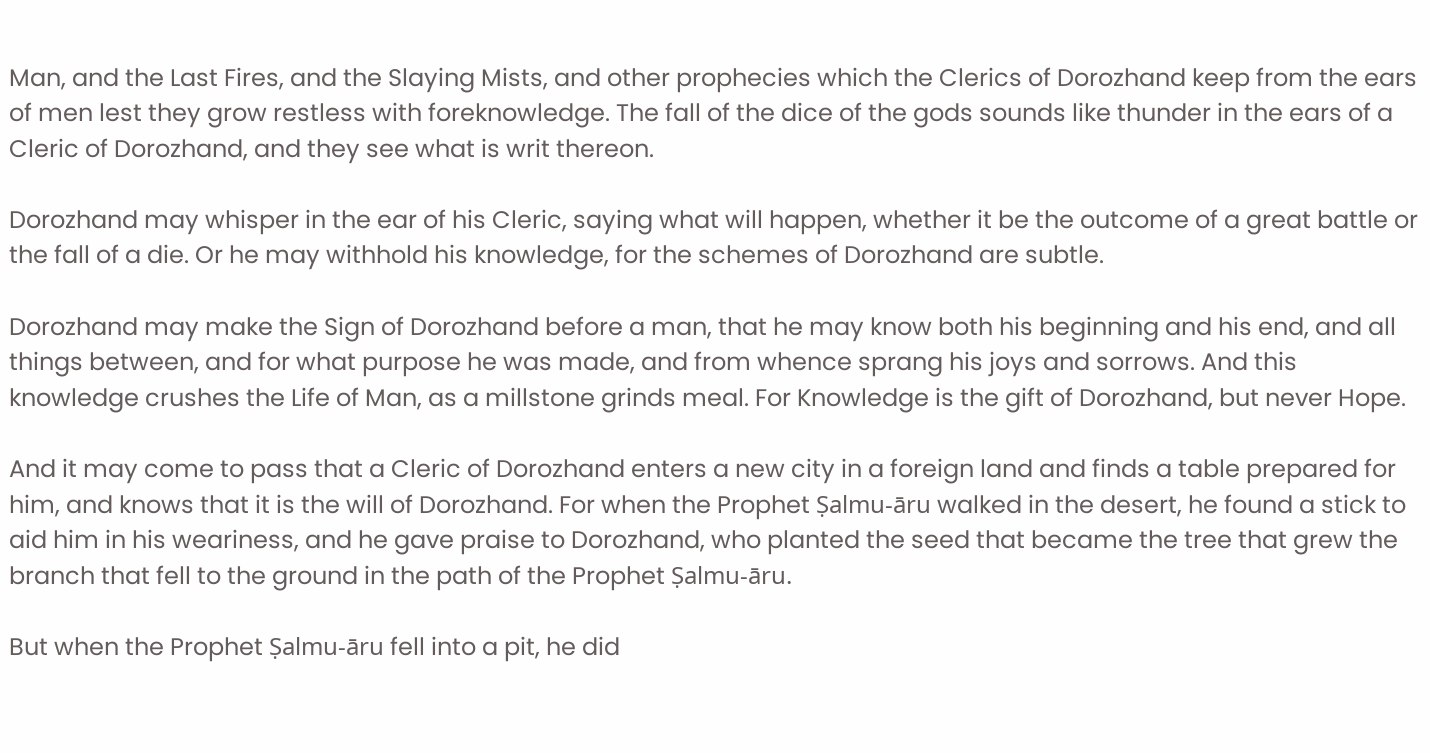Man, and the Last Fires, and the Slaying Mists, and other prophecies which the Clerics of Dorozhand keep from the ears of men lest they grow restless with foreknowledge. The fall of the dice of the gods sounds like thunder in the ears of a Cleric of Dorozhand, and they see what is writ thereon.

Dorozhand may whisper in the ear of his Cleric, saying what will happen, whether it be the outcome of a great battle or the fall of a die. Or he may withhold his knowledge, for the schemes of Dorozhand are subtle.

Dorozhand may make the Sign of Dorozhand before a man, that he may know both his beginning and his end, and all things between, and for what purpose he was made, and from whence sprang his joys and sorrows. And this knowledge crushes the Life of Man, as a millstone grinds meal. For Knowledge is the gift of Dorozhand, but never Hope.

And it may come to pass that a Cleric of Dorozhand enters a new city in a foreign land and finds a table prepared for him, and knows that it is the will of Dorozhand. For when the Prophet Ṣalmu-āru walked in the desert, he found a stick to aid him in his weariness, and he gave praise to Dorozhand, who planted the seed that became the tree that grew the branch that fell to the ground in the path of the Prophet Ṣalmu-āru.

But when the Prophet Ṣalmu-āru fell into a pit, he did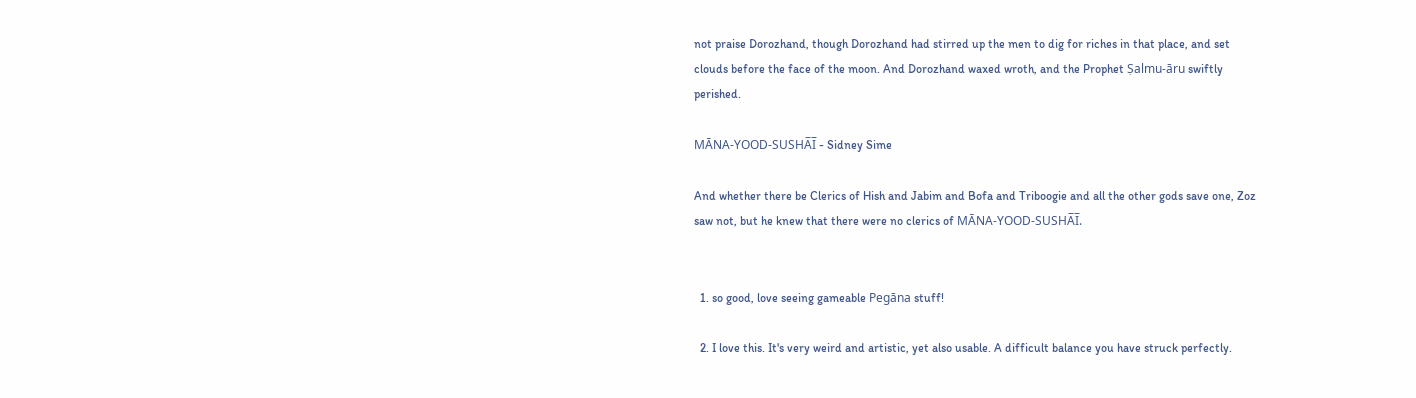not praise Dorozhand, though Dorozhand had stirred up the men to dig for riches in that place, and set clouds before the face of the moon. And Dorozhand waxed wroth, and the Prophet Ṣalmu-āru swiftly perished.

MĀNA-YOOD-SUSHA̅I̅ - Sidney Sime

And whether there be Clerics of Hish and Jabim and Bofa and Triboogie and all the other gods save one, Zoz saw not, but he knew that there were no clerics of MĀNA-YOOD-SUSHA̅I̅.


  1. so good, love seeing gameable Pegāna stuff!

  2. I love this. It's very weird and artistic, yet also usable. A difficult balance you have struck perfectly.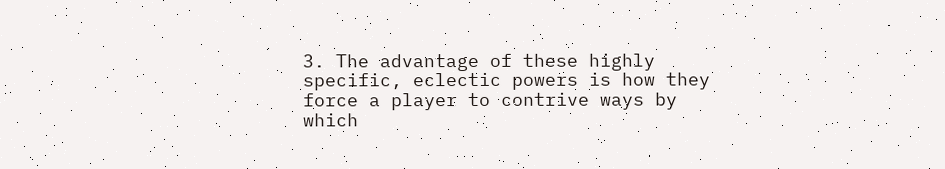3. The advantage of these highly specific, eclectic powers is how they force a player to contrive ways by which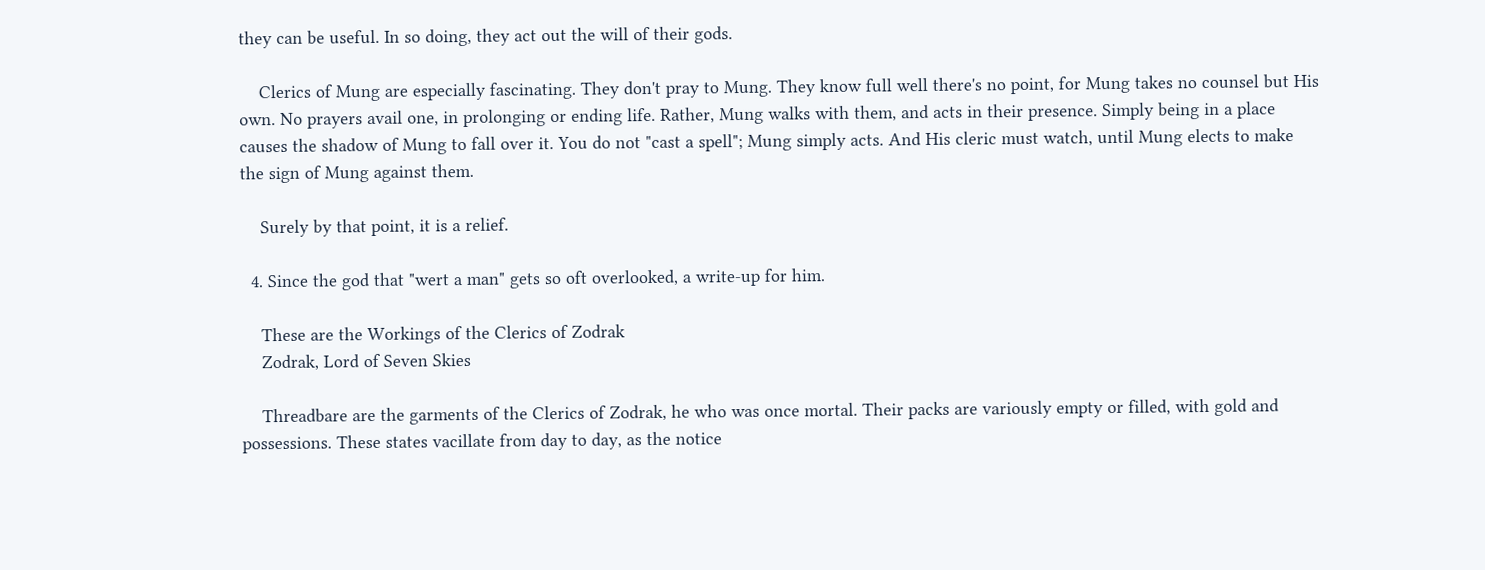they can be useful. In so doing, they act out the will of their gods.

    Clerics of Mung are especially fascinating. They don't pray to Mung. They know full well there's no point, for Mung takes no counsel but His own. No prayers avail one, in prolonging or ending life. Rather, Mung walks with them, and acts in their presence. Simply being in a place causes the shadow of Mung to fall over it. You do not "cast a spell"; Mung simply acts. And His cleric must watch, until Mung elects to make the sign of Mung against them.

    Surely by that point, it is a relief.

  4. Since the god that "wert a man" gets so oft overlooked, a write-up for him.

    These are the Workings of the Clerics of Zodrak
    Zodrak, Lord of Seven Skies

    Threadbare are the garments of the Clerics of Zodrak, he who was once mortal. Their packs are variously empty or filled, with gold and possessions. These states vacillate from day to day, as the notice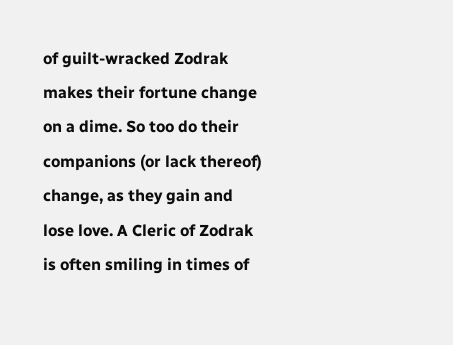of guilt-wracked Zodrak makes their fortune change on a dime. So too do their companions (or lack thereof) change, as they gain and lose love. A Cleric of Zodrak is often smiling in times of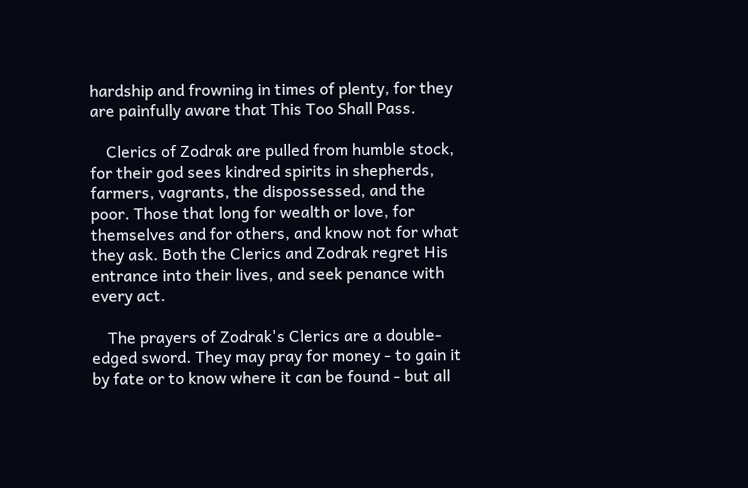hardship and frowning in times of plenty, for they are painfully aware that This Too Shall Pass.

    Clerics of Zodrak are pulled from humble stock, for their god sees kindred spirits in shepherds, farmers, vagrants, the dispossessed, and the poor. Those that long for wealth or love, for themselves and for others, and know not for what they ask. Both the Clerics and Zodrak regret His entrance into their lives, and seek penance with every act.

    The prayers of Zodrak's Clerics are a double-edged sword. They may pray for money - to gain it by fate or to know where it can be found - but all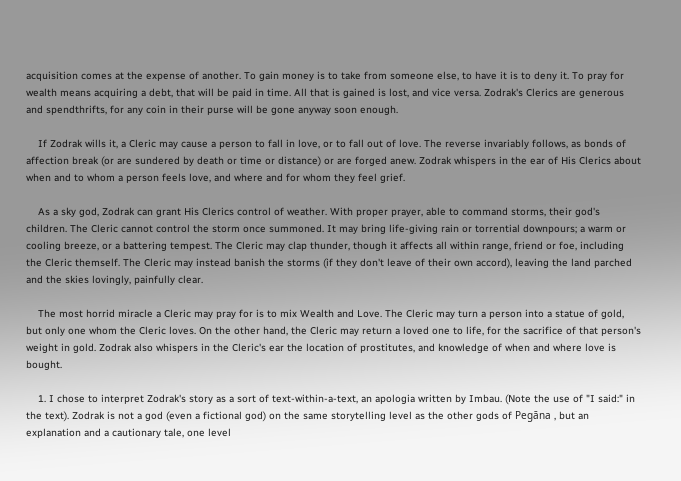acquisition comes at the expense of another. To gain money is to take from someone else, to have it is to deny it. To pray for wealth means acquiring a debt, that will be paid in time. All that is gained is lost, and vice versa. Zodrak's Clerics are generous and spendthrifts, for any coin in their purse will be gone anyway soon enough.

    If Zodrak wills it, a Cleric may cause a person to fall in love, or to fall out of love. The reverse invariably follows, as bonds of affection break (or are sundered by death or time or distance) or are forged anew. Zodrak whispers in the ear of His Clerics about when and to whom a person feels love, and where and for whom they feel grief.

    As a sky god, Zodrak can grant His Clerics control of weather. With proper prayer, able to command storms, their god's children. The Cleric cannot control the storm once summoned. It may bring life-giving rain or torrential downpours; a warm or cooling breeze, or a battering tempest. The Cleric may clap thunder, though it affects all within range, friend or foe, including the Cleric themself. The Cleric may instead banish the storms (if they don't leave of their own accord), leaving the land parched and the skies lovingly, painfully clear.

    The most horrid miracle a Cleric may pray for is to mix Wealth and Love. The Cleric may turn a person into a statue of gold, but only one whom the Cleric loves. On the other hand, the Cleric may return a loved one to life, for the sacrifice of that person's weight in gold. Zodrak also whispers in the Cleric's ear the location of prostitutes, and knowledge of when and where love is bought.

    1. I chose to interpret Zodrak's story as a sort of text-within-a-text, an apologia written by Imbau. (Note the use of "I said:" in the text). Zodrak is not a god (even a fictional god) on the same storytelling level as the other gods of Pegāna , but an explanation and a cautionary tale, one level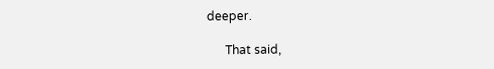deeper.

      That said,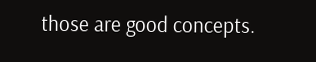those are good concepts.